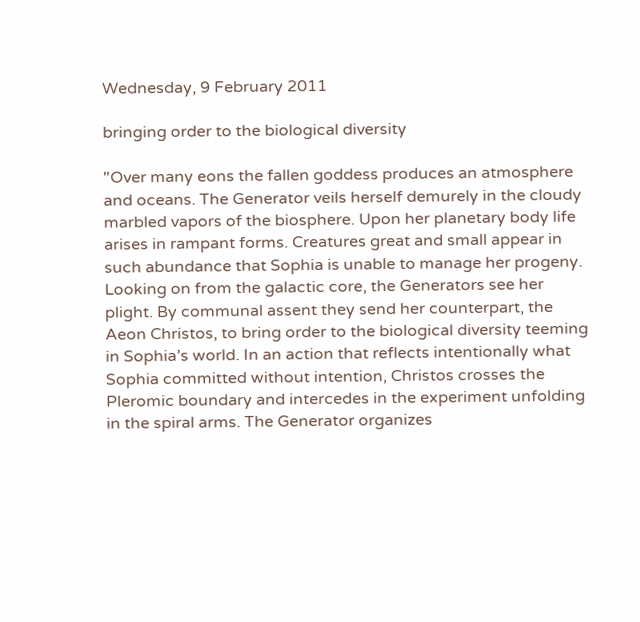Wednesday, 9 February 2011

bringing order to the biological diversity

"Over many eons the fallen goddess produces an atmosphere and oceans. The Generator veils herself demurely in the cloudy marbled vapors of the biosphere. Upon her planetary body life arises in rampant forms. Creatures great and small appear in such abundance that Sophia is unable to manage her progeny. Looking on from the galactic core, the Generators see her plight. By communal assent they send her counterpart, the Aeon Christos, to bring order to the biological diversity teeming in Sophia’s world. In an action that reflects intentionally what Sophia committed without intention, Christos crosses the Pleromic boundary and intercedes in the experiment unfolding in the spiral arms. The Generator organizes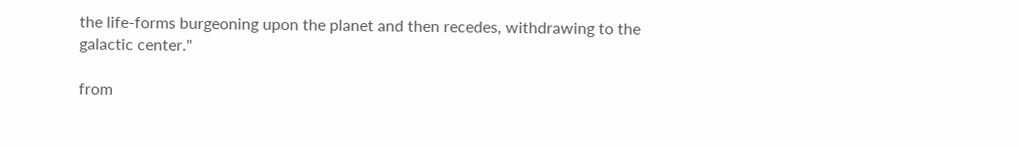the life-forms burgeoning upon the planet and then recedes, withdrawing to the galactic center."

from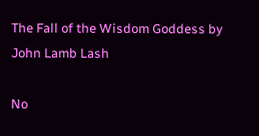The Fall of the Wisdom Goddess by John Lamb Lash

No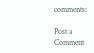comments:

Post a Comment